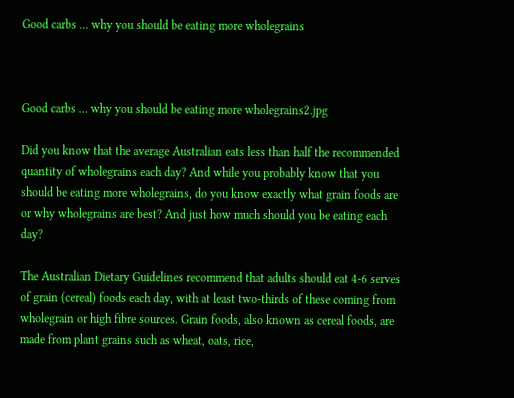Good carbs … why you should be eating more wholegrains



Good carbs … why you should be eating more wholegrains2.jpg

Did you know that the average Australian eats less than half the recommended quantity of wholegrains each day? And while you probably know that you should be eating more wholegrains, do you know exactly what grain foods are or why wholegrains are best? And just how much should you be eating each day?

The Australian Dietary Guidelines recommend that adults should eat 4-6 serves of grain (cereal) foods each day, with at least two-thirds of these coming from wholegrain or high fibre sources. Grain foods, also known as cereal foods, are made from plant grains such as wheat, oats, rice,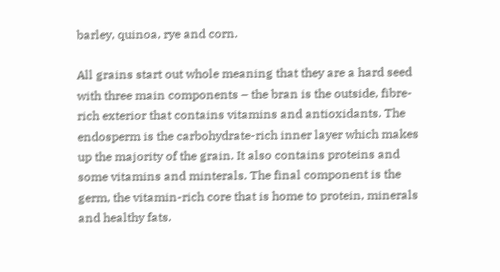barley, quinoa, rye and corn.

All grains start out whole meaning that they are a hard seed with three main components – the bran is the outside, fibre-rich exterior that contains vitamins and antioxidants. The endosperm is the carbohydrate-rich inner layer which makes up the majority of the grain. It also contains proteins and some vitamins and minterals. The final component is the germ, the vitamin-rich core that is home to protein, minerals and healthy fats.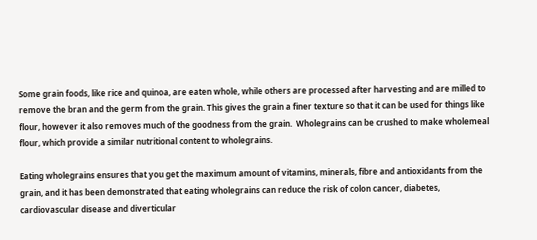Some grain foods, like rice and quinoa, are eaten whole, while others are processed after harvesting and are milled to remove the bran and the germ from the grain. This gives the grain a finer texture so that it can be used for things like flour, however it also removes much of the goodness from the grain.  Wholegrains can be crushed to make wholemeal flour, which provide a similar nutritional content to wholegrains.

Eating wholegrains ensures that you get the maximum amount of vitamins, minerals, fibre and antioxidants from the grain, and it has been demonstrated that eating wholegrains can reduce the risk of colon cancer, diabetes, cardiovascular disease and diverticular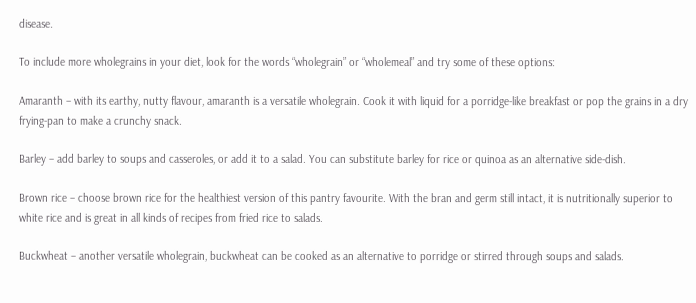disease.

To include more wholegrains in your diet, look for the words “wholegrain” or “wholemeal” and try some of these options:

Amaranth – with its earthy, nutty flavour, amaranth is a versatile wholegrain. Cook it with liquid for a porridge-like breakfast or pop the grains in a dry frying-pan to make a crunchy snack.

Barley – add barley to soups and casseroles, or add it to a salad. You can substitute barley for rice or quinoa as an alternative side-dish.

Brown rice – choose brown rice for the healthiest version of this pantry favourite. With the bran and germ still intact, it is nutritionally superior to white rice and is great in all kinds of recipes from fried rice to salads.

Buckwheat – another versatile wholegrain, buckwheat can be cooked as an alternative to porridge or stirred through soups and salads.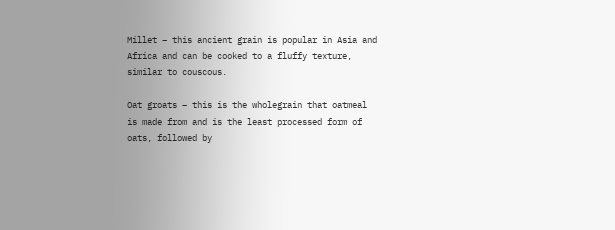Millet – this ancient grain is popular in Asia and Africa and can be cooked to a fluffy texture, similar to couscous.

Oat groats – this is the wholegrain that oatmeal is made from and is the least processed form of oats, followed by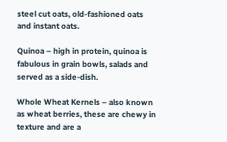steel cut oats, old-fashioned oats and instant oats.

Quinoa – high in protein, quinoa is fabulous in grain bowls, salads and served as a side-dish.

Whole Wheat Kernels – also known as wheat berries, these are chewy in texture and are a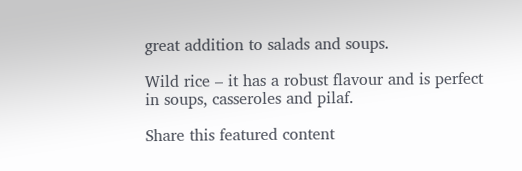great addition to salads and soups.

Wild rice – it has a robust flavour and is perfect in soups, casseroles and pilaf.

Share this featured content